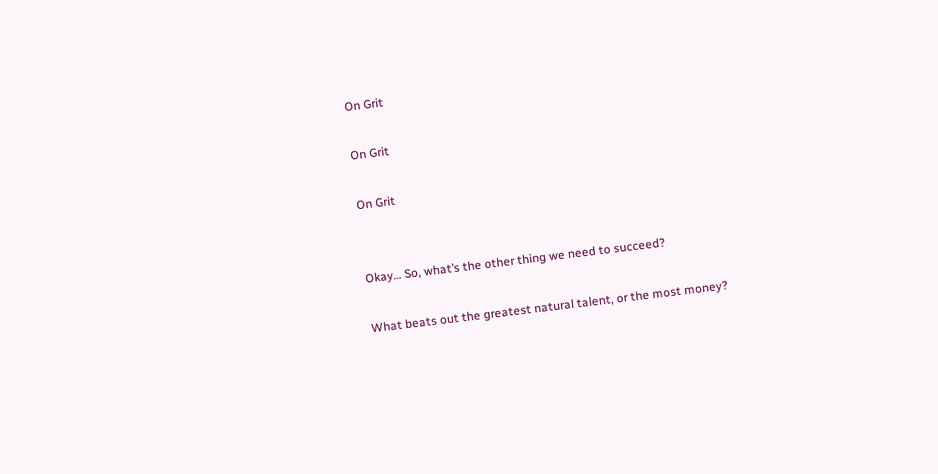On Grit

On Grit

On Grit


Okay… So, what’s the other thing we need to succeed?

What beats out the greatest natural talent, or the most money?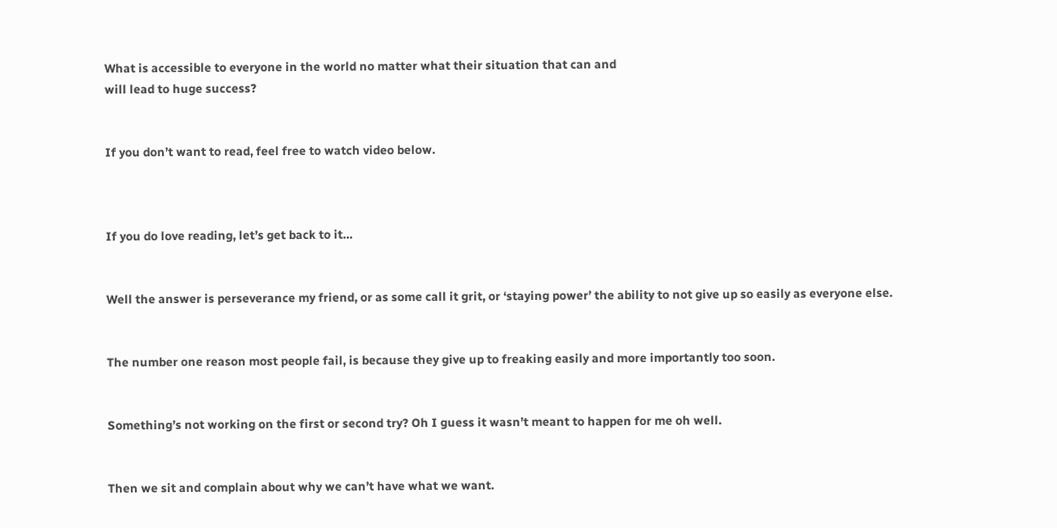What is accessible to everyone in the world no matter what their situation that can and
will lead to huge success?


If you don’t want to read, feel free to watch video below.



If you do love reading, let’s get back to it…


Well the answer is perseverance my friend, or as some call it grit, or ‘staying power’ the ability to not give up so easily as everyone else.


The number one reason most people fail, is because they give up to freaking easily and more importantly too soon.


Something’s not working on the first or second try? Oh I guess it wasn’t meant to happen for me oh well.


Then we sit and complain about why we can’t have what we want.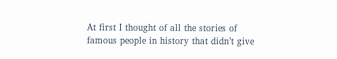At first I thought of all the stories of famous people in history that didn’t give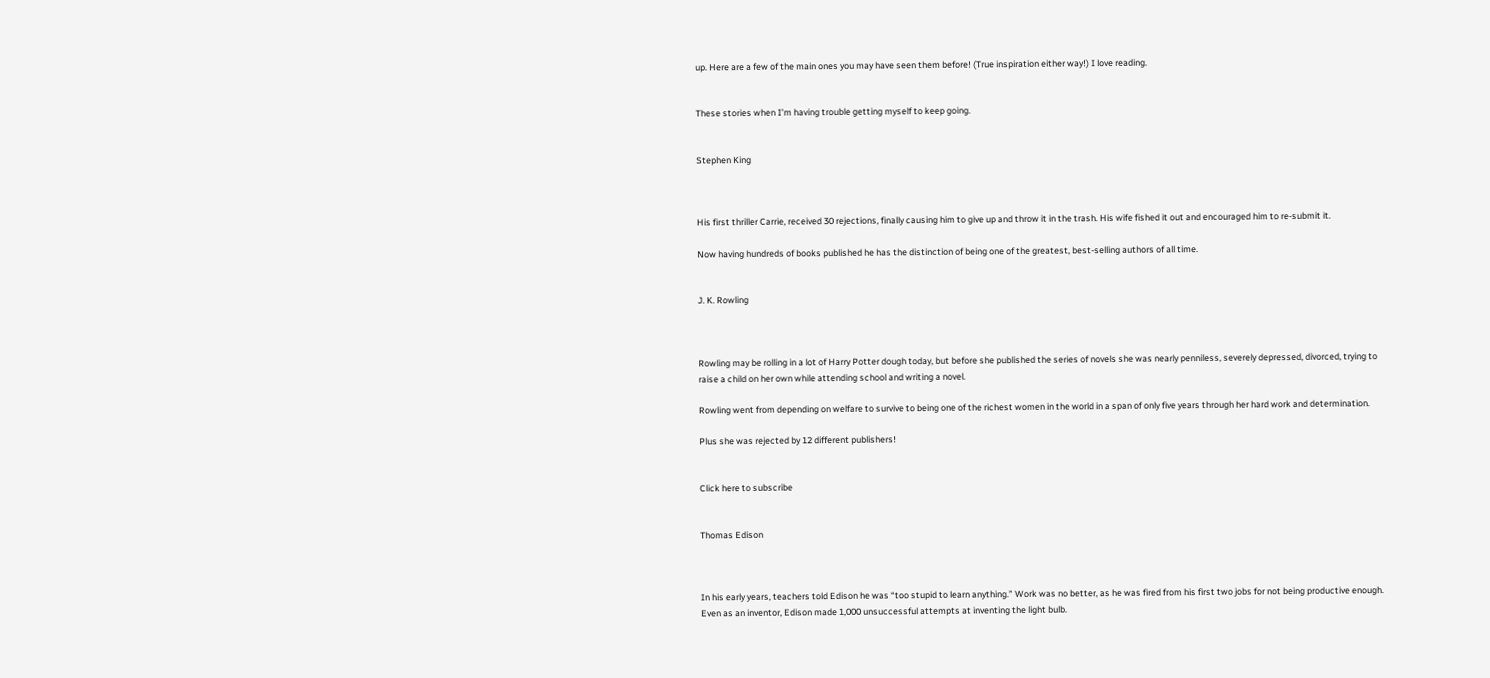up. Here are a few of the main ones you may have seen them before! (True inspiration either way!) I love reading.


These stories when I’m having trouble getting myself to keep going.


Stephen King



His first thriller Carrie, received 30 rejections, finally causing him to give up and throw it in the trash. His wife fished it out and encouraged him to re-submit it.

Now having hundreds of books published he has the distinction of being one of the greatest, best-selling authors of all time.


J. K. Rowling



Rowling may be rolling in a lot of Harry Potter dough today, but before she published the series of novels she was nearly penniless, severely depressed, divorced, trying to raise a child on her own while attending school and writing a novel.

Rowling went from depending on welfare to survive to being one of the richest women in the world in a span of only five years through her hard work and determination.

Plus she was rejected by 12 different publishers!


Click here to subscribe


Thomas Edison



In his early years, teachers told Edison he was “too stupid to learn anything.” Work was no better, as he was fired from his first two jobs for not being productive enough. Even as an inventor, Edison made 1,000 unsuccessful attempts at inventing the light bulb.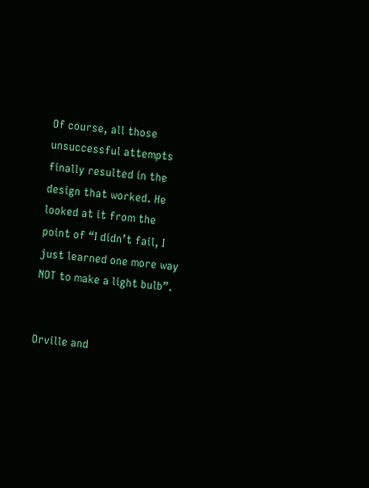Of course, all those unsuccessful attempts finally resulted in the design that worked. He looked at it from the point of “I didn’t fail, I just learned one more way NOT to make a light bulb”.


Orville and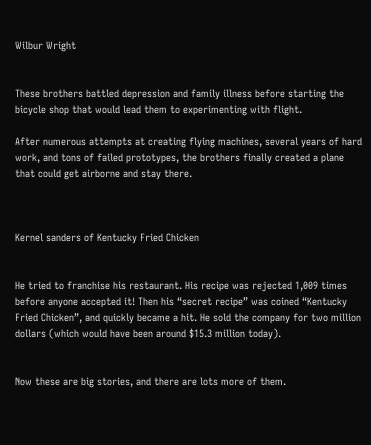Wilbur Wright


These brothers battled depression and family illness before starting the bicycle shop that would lead them to experimenting with flight.

After numerous attempts at creating flying machines, several years of hard work, and tons of failed prototypes, the brothers finally created a plane that could get airborne and stay there.



Kernel sanders of Kentucky Fried Chicken


He tried to franchise his restaurant. His recipe was rejected 1,009 times before anyone accepted it! Then his “secret recipe” was coined “Kentucky Fried Chicken”, and quickly became a hit. He sold the company for two million dollars (which would have been around $15.3 million today).


Now these are big stories, and there are lots more of them.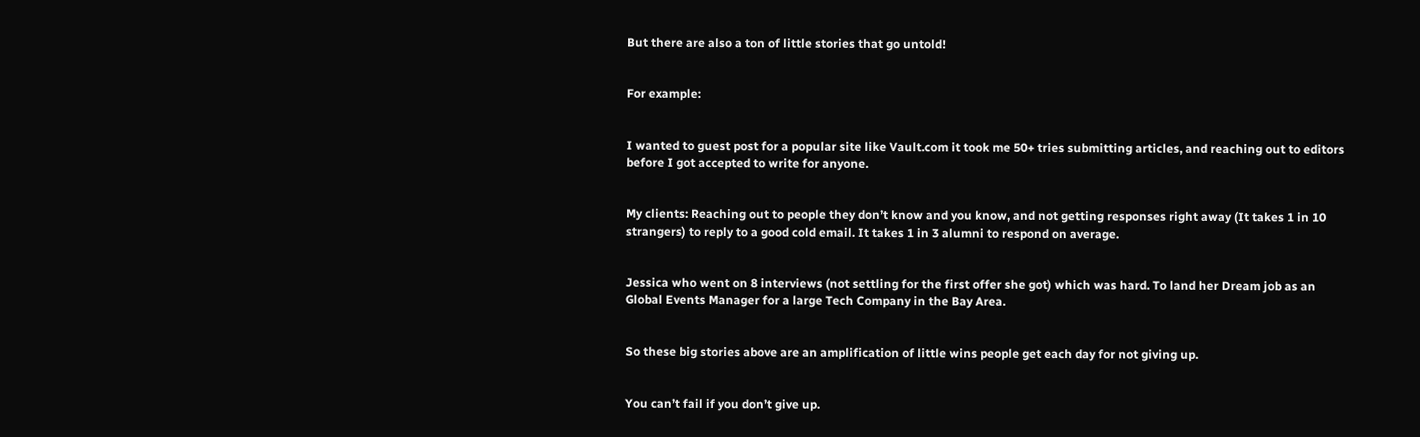But there are also a ton of little stories that go untold!


For example:


I wanted to guest post for a popular site like Vault.com it took me 50+ tries submitting articles, and reaching out to editors before I got accepted to write for anyone.


My clients: Reaching out to people they don’t know and you know, and not getting responses right away (It takes 1 in 10 strangers) to reply to a good cold email. It takes 1 in 3 alumni to respond on average.


Jessica who went on 8 interviews (not settling for the first offer she got) which was hard. To land her Dream job as an Global Events Manager for a large Tech Company in the Bay Area.


So these big stories above are an amplification of little wins people get each day for not giving up.


You can’t fail if you don’t give up.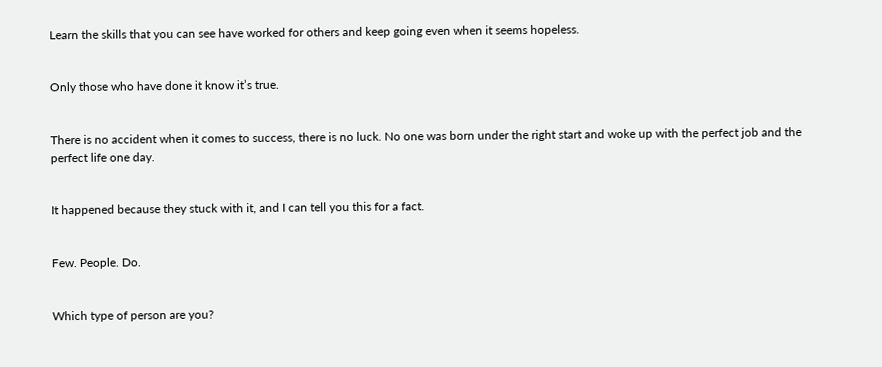Learn the skills that you can see have worked for others and keep going even when it seems hopeless.


Only those who have done it know it’s true.


There is no accident when it comes to success, there is no luck. No one was born under the right start and woke up with the perfect job and the perfect life one day.


It happened because they stuck with it, and I can tell you this for a fact.


Few. People. Do.


Which type of person are you?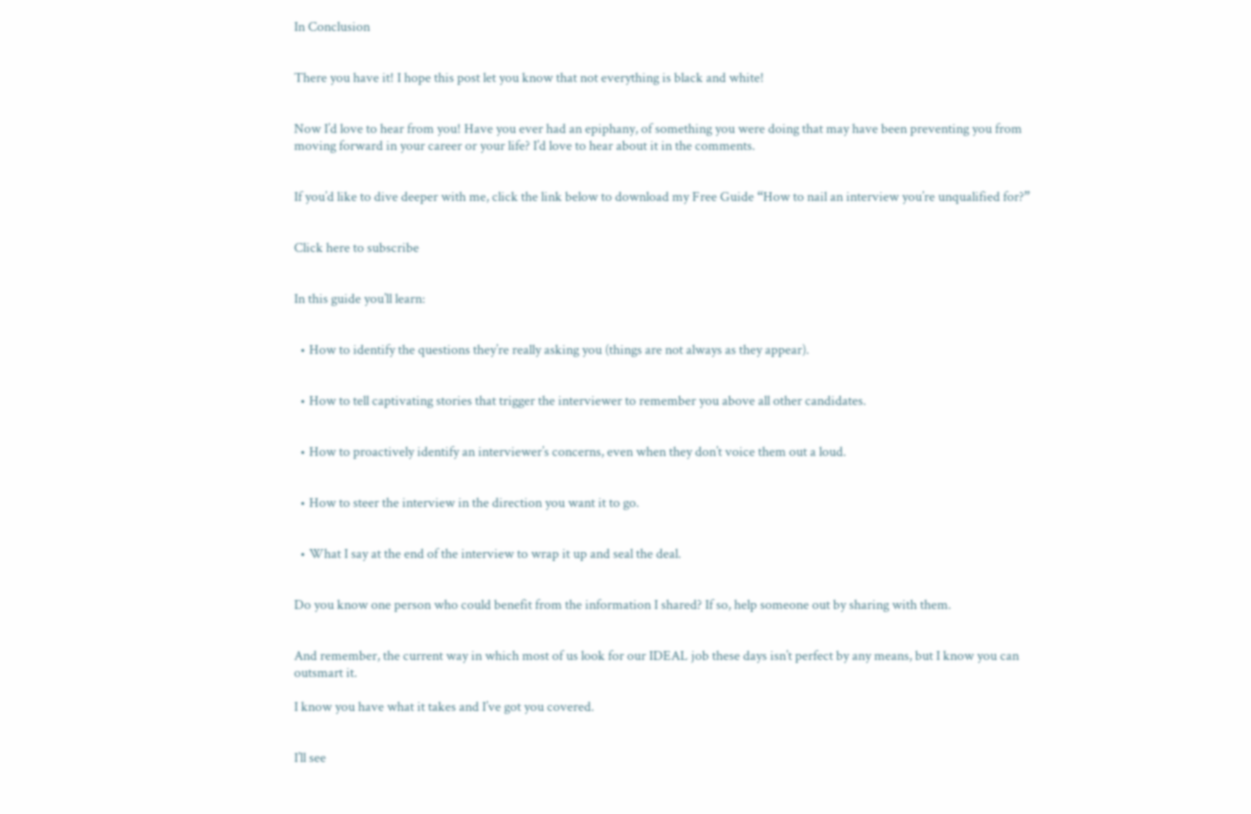In Conclusion


There you have it! I hope this post let you know that not everything is black and white!


Now I’d love to hear from you! Have you ever had an epiphany, of something you were doing that may have been preventing you from moving forward in your career or your life? I’d love to hear about it in the comments.


If you’d like to dive deeper with me, click the link below to download my Free Guide “How to nail an interview you’re unqualified for?”


Click here to subscribe


In this guide you’ll learn:


  • How to identify the questions they’re really asking you (things are not always as they appear).


  • How to tell captivating stories that trigger the interviewer to remember you above all other candidates.


  • How to proactively identify an interviewer’s concerns, even when they don’t voice them out a loud.


  • How to steer the interview in the direction you want it to go.


  • What I say at the end of the interview to wrap it up and seal the deal.


Do you know one person who could benefit from the information I shared? If so, help someone out by sharing with them.


And remember, the current way in which most of us look for our IDEAL job these days isn’t perfect by any means, but I know you can outsmart it.

I know you have what it takes and I’ve got you covered.


I’ll see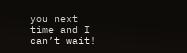you next time and I can’t wait!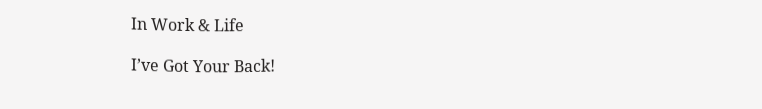In Work & Life

I’ve Got Your Back!